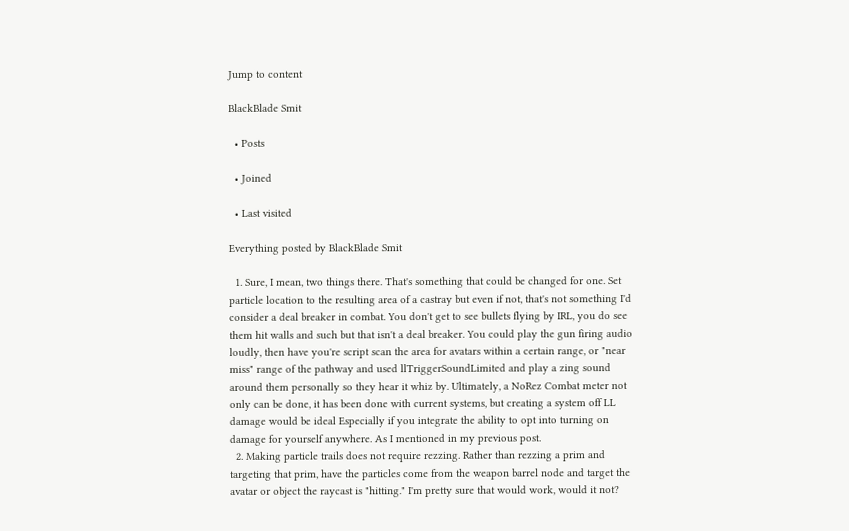Jump to content

BlackBlade Smit

  • Posts

  • Joined

  • Last visited

Everything posted by BlackBlade Smit

  1. Sure, I mean, two things there. That's something that could be changed for one. Set particle location to the resulting area of a castray but even if not, that's not something I'd consider a deal breaker in combat. You don't get to see bullets flying by IRL, you do see them hit walls and such but that isn't a deal breaker. You could play the gun firing audio loudly, then have you're script scan the area for avatars within a certain range, or "near miss" range of the pathway and used llTriggerSoundLimited and play a zing sound around them personally so they hear it whiz by. Ultimately, a NoRez Combat meter not only can be done, it has been done with current systems, but creating a system off LL damage would be ideal Especially if you integrate the ability to opt into turning on damage for yourself anywhere. As I mentioned in my previous post.
  2. Making particle trails does not require rezzing. Rather than rezzing a prim and targeting that prim, have the particles come from the weapon barrel node and target the avatar or object the raycast is "hitting." I'm pretty sure that would work, would it not?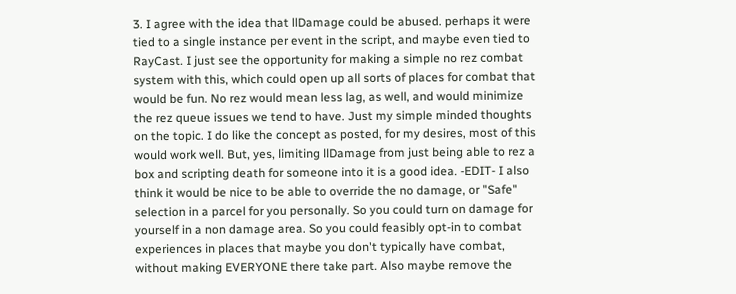3. I agree with the idea that llDamage could be abused. perhaps it were tied to a single instance per event in the script, and maybe even tied to RayCast. I just see the opportunity for making a simple no rez combat system with this, which could open up all sorts of places for combat that would be fun. No rez would mean less lag, as well, and would minimize the rez queue issues we tend to have. Just my simple minded thoughts on the topic. I do like the concept as posted, for my desires, most of this would work well. But, yes, limiting llDamage from just being able to rez a box and scripting death for someone into it is a good idea. -EDIT- I also think it would be nice to be able to override the no damage, or "Safe" selection in a parcel for you personally. So you could turn on damage for yourself in a non damage area. So you could feasibly opt-in to combat experiences in places that maybe you don't typically have combat, without making EVERYONE there take part. Also maybe remove the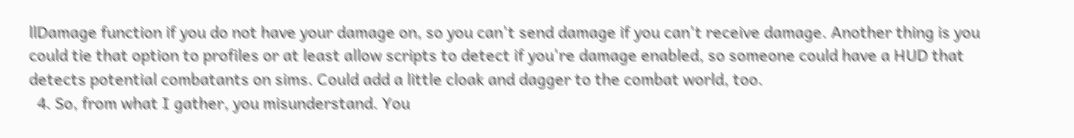llDamage function if you do not have your damage on, so you can't send damage if you can't receive damage. Another thing is you could tie that option to profiles or at least allow scripts to detect if you're damage enabled, so someone could have a HUD that detects potential combatants on sims. Could add a little cloak and dagger to the combat world, too.
  4. So, from what I gather, you misunderstand. You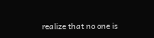realize that no one is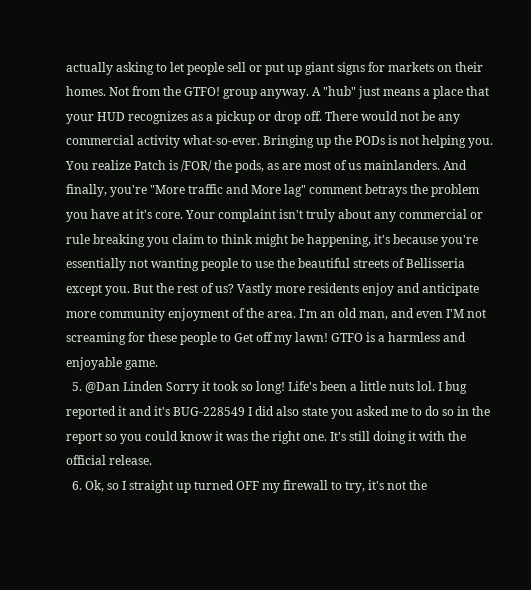actually asking to let people sell or put up giant signs for markets on their homes. Not from the GTFO! group anyway. A "hub" just means a place that your HUD recognizes as a pickup or drop off. There would not be any commercial activity what-so-ever. Bringing up the PODs is not helping you. You realize Patch is /FOR/ the pods, as are most of us mainlanders. And finally, you're "More traffic and More lag" comment betrays the problem you have at it's core. Your complaint isn't truly about any commercial or rule breaking you claim to think might be happening, it's because you're essentially not wanting people to use the beautiful streets of Bellisseria except you. But the rest of us? Vastly more residents enjoy and anticipate more community enjoyment of the area. I'm an old man, and even I'M not screaming for these people to Get off my lawn! GTFO is a harmless and enjoyable game.
  5. @Dan Linden Sorry it took so long! Life's been a little nuts lol. I bug reported it and it's BUG-228549 I did also state you asked me to do so in the report so you could know it was the right one. It's still doing it with the official release.
  6. Ok, so I straight up turned OFF my firewall to try, it's not the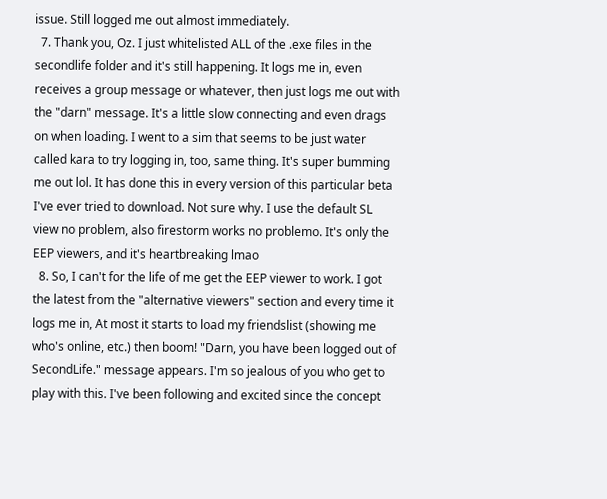issue. Still logged me out almost immediately.
  7. Thank you, Oz. I just whitelisted ALL of the .exe files in the secondlife folder and it's still happening. It logs me in, even receives a group message or whatever, then just logs me out with the "darn" message. It's a little slow connecting and even drags on when loading. I went to a sim that seems to be just water called kara to try logging in, too, same thing. It's super bumming me out lol. It has done this in every version of this particular beta I've ever tried to download. Not sure why. I use the default SL view no problem, also firestorm works no problemo. It's only the EEP viewers, and it's heartbreaking lmao
  8. So, I can't for the life of me get the EEP viewer to work. I got the latest from the "alternative viewers" section and every time it logs me in, At most it starts to load my friendslist (showing me who's online, etc.) then boom! "Darn, you have been logged out of SecondLife." message appears. I'm so jealous of you who get to play with this. I've been following and excited since the concept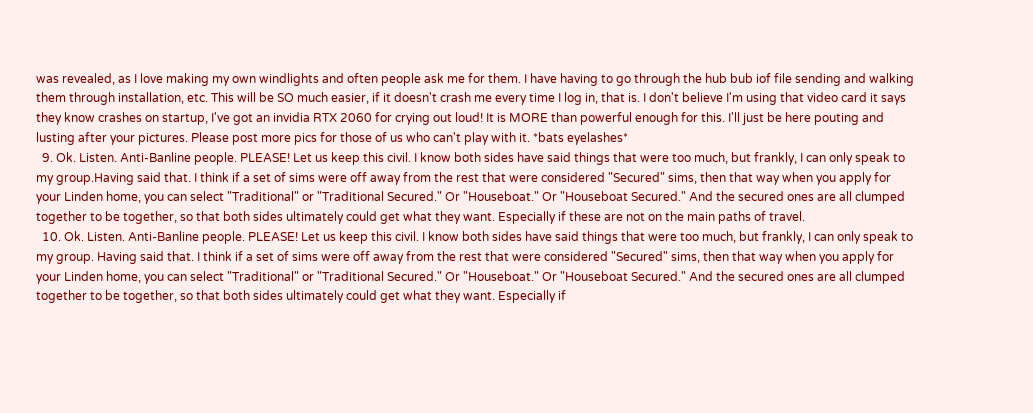was revealed, as I love making my own windlights and often people ask me for them. I have having to go through the hub bub iof file sending and walking them through installation, etc. This will be SO much easier, if it doesn't crash me every time I log in, that is. I don't believe I'm using that video card it says they know crashes on startup, I've got an invidia RTX 2060 for crying out loud! It is MORE than powerful enough for this. I'll just be here pouting and lusting after your pictures. Please post more pics for those of us who can't play with it. *bats eyelashes*
  9. Ok. Listen. Anti-Banline people. PLEASE! Let us keep this civil. I know both sides have said things that were too much, but frankly, I can only speak to my group.Having said that. I think if a set of sims were off away from the rest that were considered "Secured" sims, then that way when you apply for your Linden home, you can select "Traditional" or "Traditional Secured." Or "Houseboat." Or "Houseboat Secured." And the secured ones are all clumped together to be together, so that both sides ultimately could get what they want. Especially if these are not on the main paths of travel.
  10. Ok. Listen. Anti-Banline people. PLEASE! Let us keep this civil. I know both sides have said things that were too much, but frankly, I can only speak to my group. Having said that. I think if a set of sims were off away from the rest that were considered "Secured" sims, then that way when you apply for your Linden home, you can select "Traditional" or "Traditional Secured." Or "Houseboat." Or "Houseboat Secured." And the secured ones are all clumped together to be together, so that both sides ultimately could get what they want. Especially if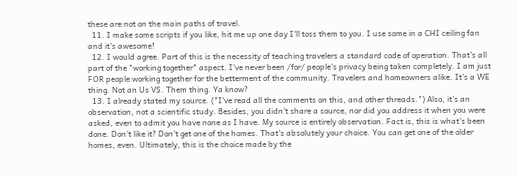these are not on the main paths of travel.
  11. I make some scripts if you like, hit me up one day I'll toss them to you. I use some in a CHI ceiling fan and it's awesome!
  12. I would agree. Part of this is the necessity of teaching travelers a standard code of operation. That's all part of the "working together" aspect. I've never been /for/ people's privacy being taken completely. I am just FOR people working together for the betterment of the community. Travelers and homeowners alike. It's a WE thing. Not an Us VS. Them thing. Ya know?
  13. I already stated my source. ("I've read all the comments on this, and other threads.") Also, it's an observation, not a scientific study. Besides, you didn't share a source, nor did you address it when you were asked, even to admit you have none as I have. My source is entirely observation. Fact is, this is what's been done. Don't like it? Don't get one of the homes. That's absolutely your choice. You can get one of the older homes, even. Ultimately, this is the choice made by the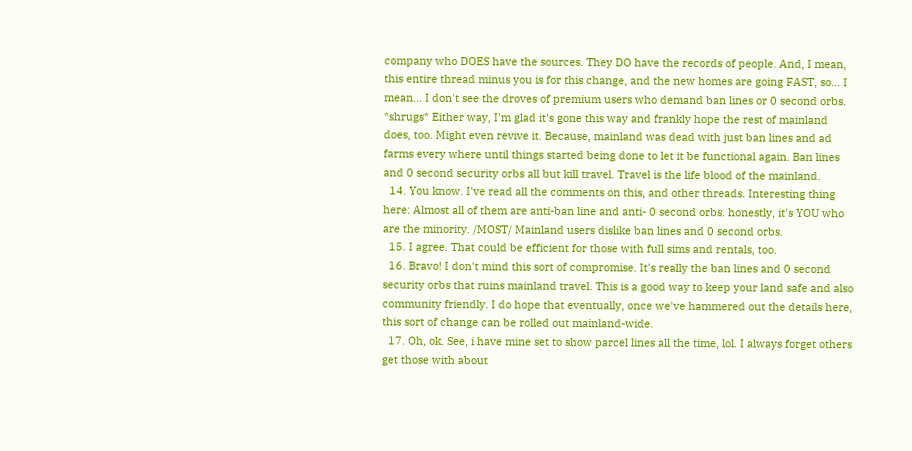company who DOES have the sources. They DO have the records of people. And, I mean, this entire thread minus you is for this change, and the new homes are going FAST, so... I mean... I don't see the droves of premium users who demand ban lines or 0 second orbs. *shrugs* Either way, I'm glad it's gone this way and frankly hope the rest of mainland does, too. Might even revive it. Because, mainland was dead with just ban lines and ad farms every where until things started being done to let it be functional again. Ban lines and 0 second security orbs all but kill travel. Travel is the life blood of the mainland.
  14. You know. I've read all the comments on this, and other threads. Interesting thing here: Almost all of them are anti-ban line and anti- 0 second orbs. honestly, it's YOU who are the minority. /MOST/ Mainland users dislike ban lines and 0 second orbs.
  15. I agree. That could be efficient for those with full sims and rentals, too.
  16. Bravo! I don't mind this sort of compromise. It's really the ban lines and 0 second security orbs that ruins mainland travel. This is a good way to keep your land safe and also community friendly. I do hope that eventually, once we've hammered out the details here, this sort of change can be rolled out mainland-wide.
  17. Oh, ok. See, i have mine set to show parcel lines all the time, lol. I always forget others get those with about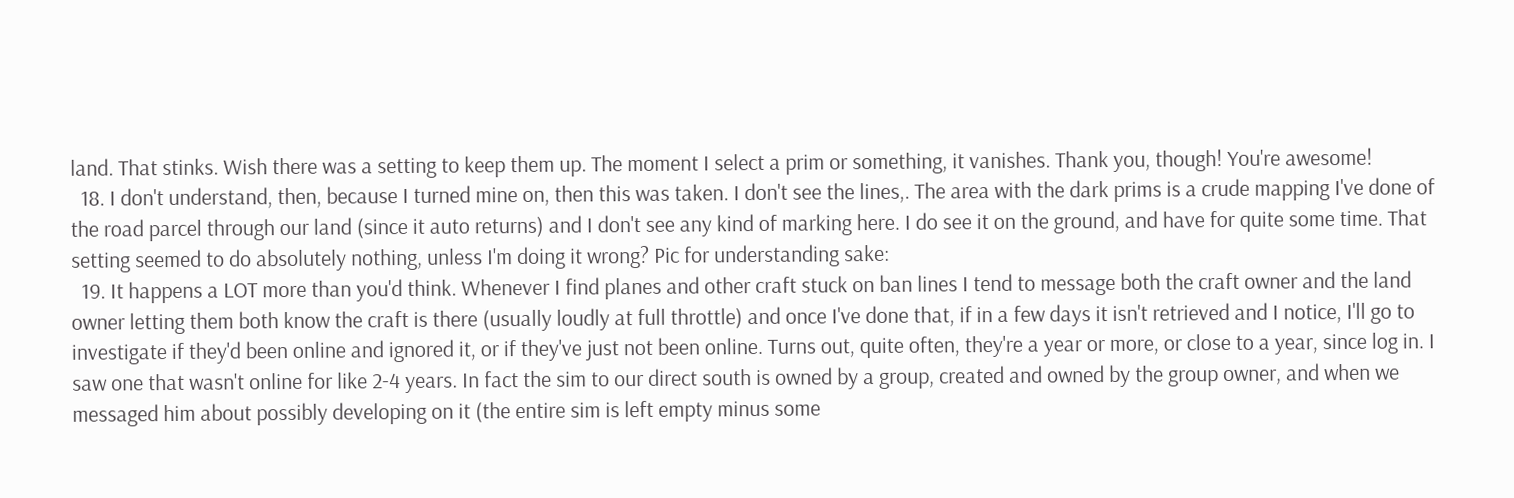land. That stinks. Wish there was a setting to keep them up. The moment I select a prim or something, it vanishes. Thank you, though! You're awesome!
  18. I don't understand, then, because I turned mine on, then this was taken. I don't see the lines,. The area with the dark prims is a crude mapping I've done of the road parcel through our land (since it auto returns) and I don't see any kind of marking here. I do see it on the ground, and have for quite some time. That setting seemed to do absolutely nothing, unless I'm doing it wrong? Pic for understanding sake:
  19. It happens a LOT more than you'd think. Whenever I find planes and other craft stuck on ban lines I tend to message both the craft owner and the land owner letting them both know the craft is there (usually loudly at full throttle) and once I've done that, if in a few days it isn't retrieved and I notice, I'll go to investigate if they'd been online and ignored it, or if they've just not been online. Turns out, quite often, they're a year or more, or close to a year, since log in. I saw one that wasn't online for like 2-4 years. In fact the sim to our direct south is owned by a group, created and owned by the group owner, and when we messaged him about possibly developing on it (the entire sim is left empty minus some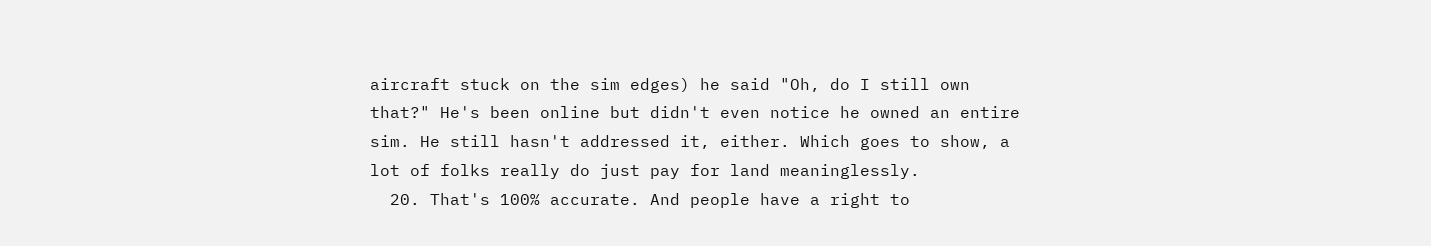aircraft stuck on the sim edges) he said "Oh, do I still own that?" He's been online but didn't even notice he owned an entire sim. He still hasn't addressed it, either. Which goes to show, a lot of folks really do just pay for land meaninglessly.
  20. That's 100% accurate. And people have a right to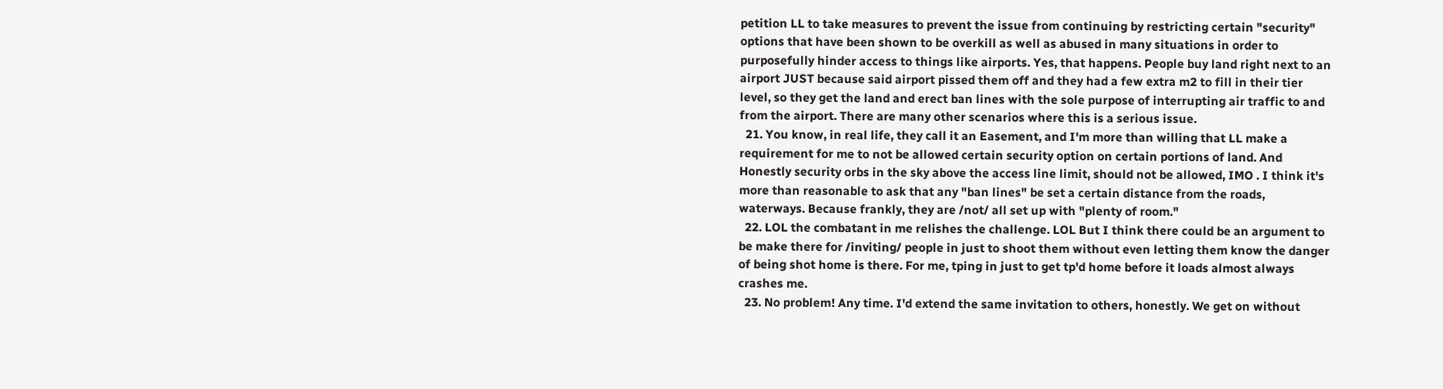petition LL to take measures to prevent the issue from continuing by restricting certain "security" options that have been shown to be overkill as well as abused in many situations in order to purposefully hinder access to things like airports. Yes, that happens. People buy land right next to an airport JUST because said airport pissed them off and they had a few extra m2 to fill in their tier level, so they get the land and erect ban lines with the sole purpose of interrupting air traffic to and from the airport. There are many other scenarios where this is a serious issue.
  21. You know, in real life, they call it an Easement, and I'm more than willing that LL make a requirement for me to not be allowed certain security option on certain portions of land. And Honestly security orbs in the sky above the access line limit, should not be allowed, IMO . I think it's more than reasonable to ask that any "ban lines" be set a certain distance from the roads, waterways. Because frankly, they are /not/ all set up with "plenty of room."
  22. LOL the combatant in me relishes the challenge. LOL But I think there could be an argument to be make there for /inviting/ people in just to shoot them without even letting them know the danger of being shot home is there. For me, tping in just to get tp'd home before it loads almost always crashes me.
  23. No problem! Any time. I'd extend the same invitation to others, honestly. We get on without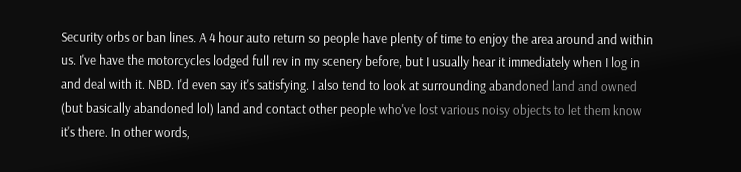Security orbs or ban lines. A 4 hour auto return so people have plenty of time to enjoy the area around and within us. I've have the motorcycles lodged full rev in my scenery before, but I usually hear it immediately when I log in and deal with it. NBD. I'd even say it's satisfying. I also tend to look at surrounding abandoned land and owned (but basically abandoned lol) land and contact other people who've lost various noisy objects to let them know it's there. In other words,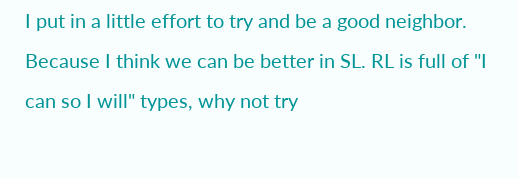I put in a little effort to try and be a good neighbor. Because I think we can be better in SL. RL is full of "I can so I will" types, why not try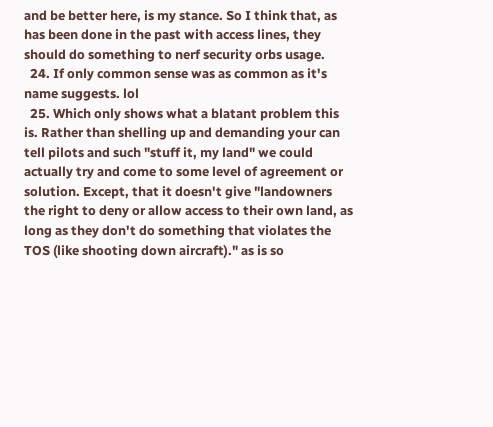and be better here, is my stance. So I think that, as has been done in the past with access lines, they should do something to nerf security orbs usage.
  24. If only common sense was as common as it's name suggests. lol
  25. Which only shows what a blatant problem this is. Rather than shelling up and demanding your can tell pilots and such "stuff it, my land" we could actually try and come to some level of agreement or solution. Except, that it doesn't give "landowners the right to deny or allow access to their own land, as long as they don't do something that violates the TOS (like shooting down aircraft)." as is so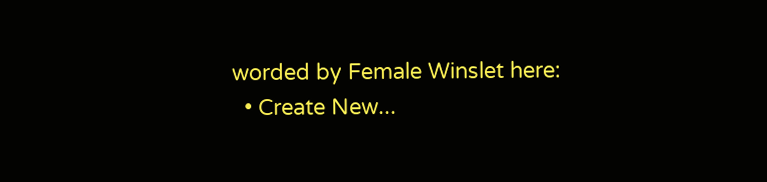worded by Female Winslet here:
  • Create New...